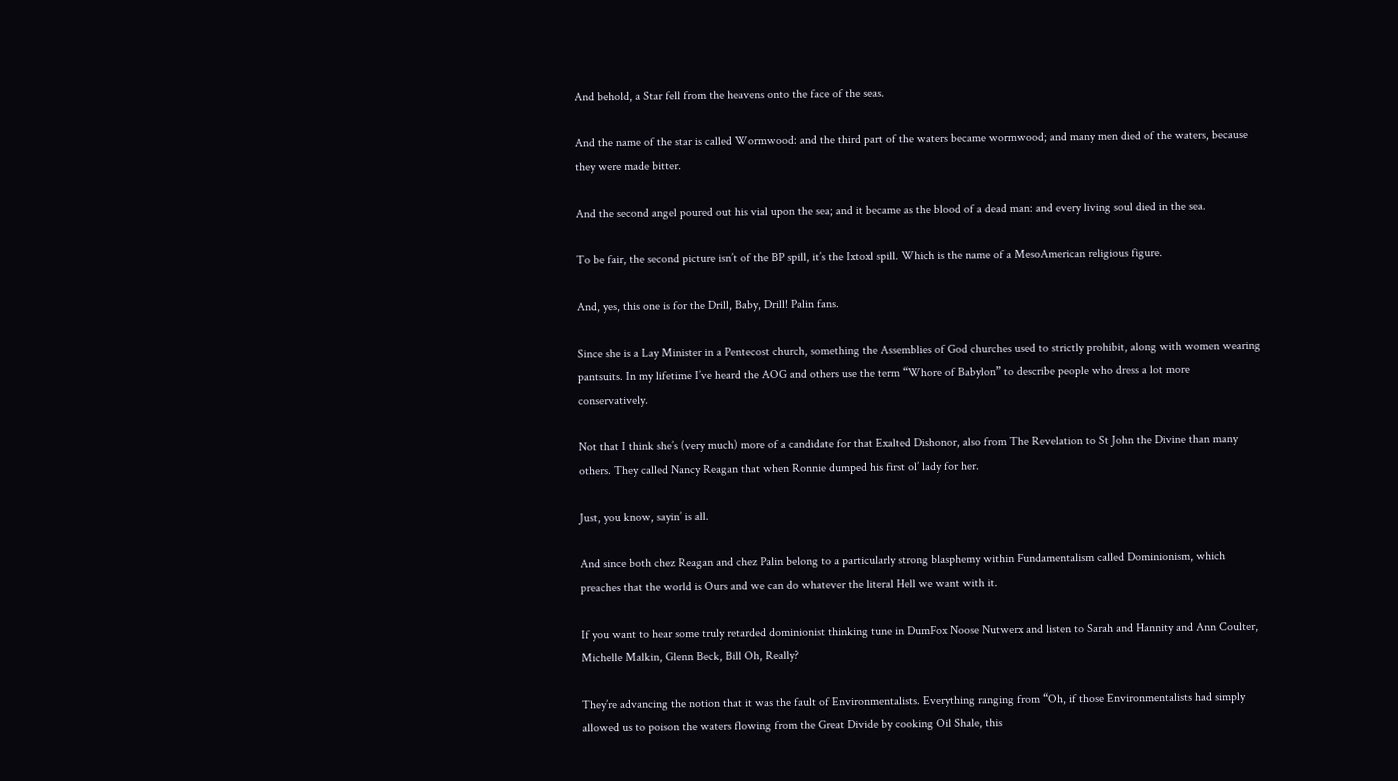And behold, a Star fell from the heavens onto the face of the seas.

And the name of the star is called Wormwood: and the third part of the waters became wormwood; and many men died of the waters, because they were made bitter.

And the second angel poured out his vial upon the sea; and it became as the blood of a dead man: and every living soul died in the sea.

To be fair, the second picture isn’t of the BP spill, it’s the Ixtoxl spill. Which is the name of a MesoAmerican religious figure.

And, yes, this one is for the Drill, Baby, Drill! Palin fans.

Since she is a Lay Minister in a Pentecost church, something the Assemblies of God churches used to strictly prohibit, along with women wearing pantsuits. In my lifetime I’ve heard the AOG and others use the term “Whore of Babylon” to describe people who dress a lot more conservatively.

Not that I think she’s (very much) more of a candidate for that Exalted Dishonor, also from The Revelation to St John the Divine than many others. They called Nancy Reagan that when Ronnie dumped his first ol’ lady for her.

Just, you know, sayin’ is all.

And since both chez Reagan and chez Palin belong to a particularly strong blasphemy within Fundamentalism called Dominionism, which preaches that the world is Ours and we can do whatever the literal Hell we want with it.

If you want to hear some truly retarded dominionist thinking tune in DumFox Noose Nutwerx and listen to Sarah and Hannity and Ann Coulter, Michelle Malkin, Glenn Beck, Bill Oh, Really?

They’re advancing the notion that it was the fault of Environmentalists. Everything ranging from “Oh, if those Environmentalists had simply allowed us to poison the waters flowing from the Great Divide by cooking Oil Shale, this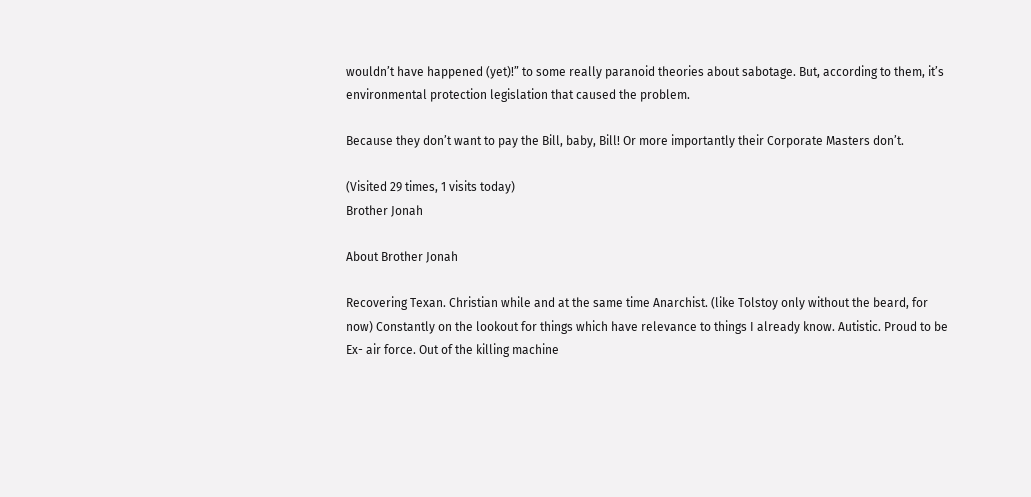wouldn’t have happened (yet)!” to some really paranoid theories about sabotage. But, according to them, it’s environmental protection legislation that caused the problem.

Because they don’t want to pay the Bill, baby, Bill! Or more importantly their Corporate Masters don’t.

(Visited 29 times, 1 visits today)
Brother Jonah

About Brother Jonah

Recovering Texan. Christian while and at the same time Anarchist. (like Tolstoy only without the beard, for now) Constantly on the lookout for things which have relevance to things I already know. Autistic. Proud to be Ex- air force. Out of the killing machine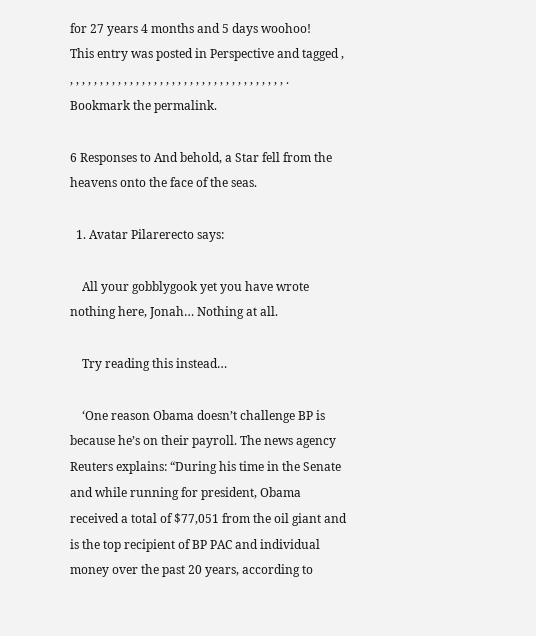for 27 years 4 months and 5 days woohoo!
This entry was posted in Perspective and tagged , , , , , , , , , , , , , , , , , , , , , , , , , , , , , , , , , , , , , . Bookmark the permalink.

6 Responses to And behold, a Star fell from the heavens onto the face of the seas.

  1. Avatar Pilarerecto says:

    All your gobblygook yet you have wrote nothing here, Jonah… Nothing at all.

    Try reading this instead…

    ‘One reason Obama doesn’t challenge BP is because he’s on their payroll. The news agency Reuters explains: “During his time in the Senate and while running for president, Obama received a total of $77,051 from the oil giant and is the top recipient of BP PAC and individual money over the past 20 years, according to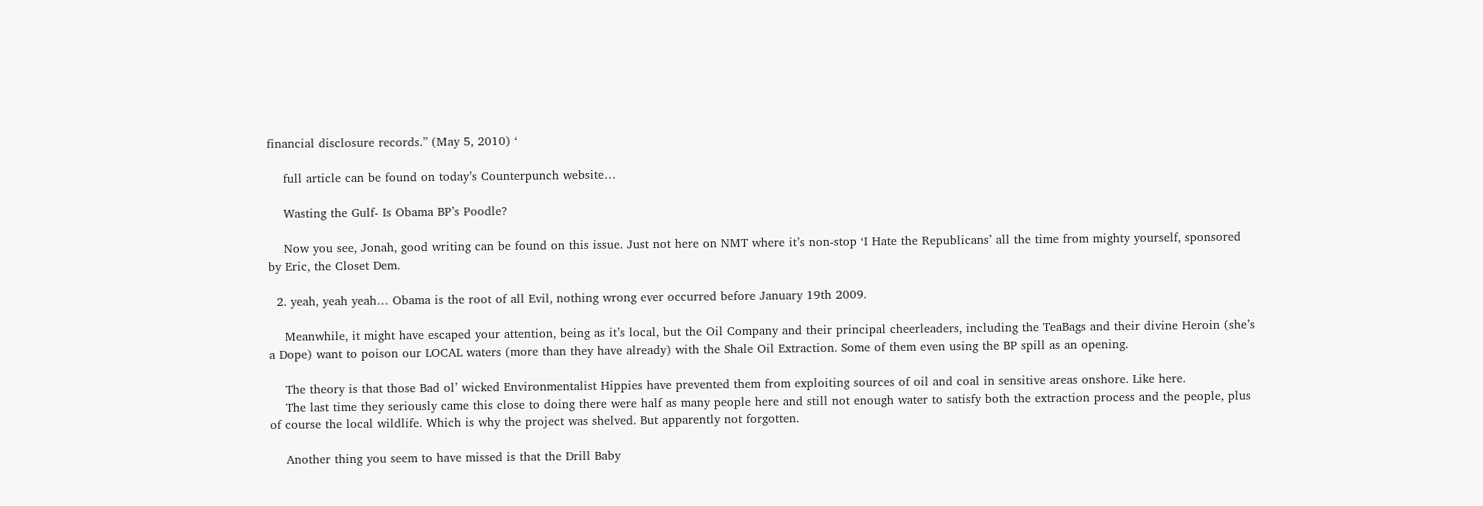financial disclosure records.” (May 5, 2010) ‘

    full article can be found on today’s Counterpunch website…

    Wasting the Gulf- Is Obama BP’s Poodle?

    Now you see, Jonah, good writing can be found on this issue. Just not here on NMT where it’s non-stop ‘I Hate the Republicans’ all the time from mighty yourself, sponsored by Eric, the Closet Dem.

  2. yeah, yeah yeah… Obama is the root of all Evil, nothing wrong ever occurred before January 19th 2009.

    Meanwhile, it might have escaped your attention, being as it’s local, but the Oil Company and their principal cheerleaders, including the TeaBags and their divine Heroin (she’s a Dope) want to poison our LOCAL waters (more than they have already) with the Shale Oil Extraction. Some of them even using the BP spill as an opening.

    The theory is that those Bad ol’ wicked Environmentalist Hippies have prevented them from exploiting sources of oil and coal in sensitive areas onshore. Like here.
    The last time they seriously came this close to doing there were half as many people here and still not enough water to satisfy both the extraction process and the people, plus of course the local wildlife. Which is why the project was shelved. But apparently not forgotten.

    Another thing you seem to have missed is that the Drill Baby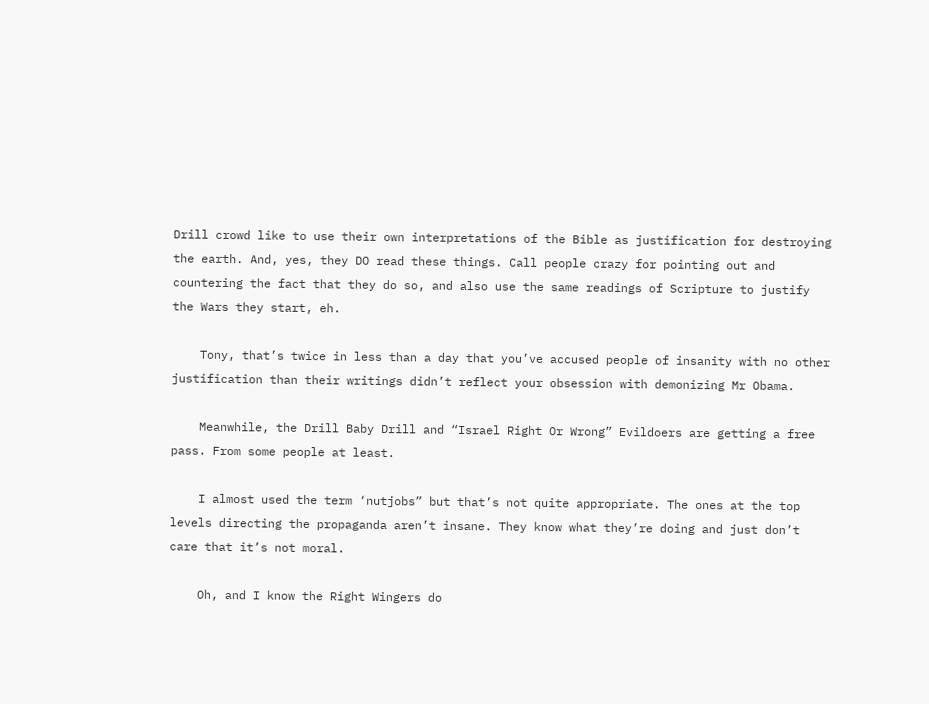Drill crowd like to use their own interpretations of the Bible as justification for destroying the earth. And, yes, they DO read these things. Call people crazy for pointing out and countering the fact that they do so, and also use the same readings of Scripture to justify the Wars they start, eh.

    Tony, that’s twice in less than a day that you’ve accused people of insanity with no other justification than their writings didn’t reflect your obsession with demonizing Mr Obama.

    Meanwhile, the Drill Baby Drill and “Israel Right Or Wrong” Evildoers are getting a free pass. From some people at least.

    I almost used the term ‘nutjobs” but that’s not quite appropriate. The ones at the top levels directing the propaganda aren’t insane. They know what they’re doing and just don’t care that it’s not moral.

    Oh, and I know the Right Wingers do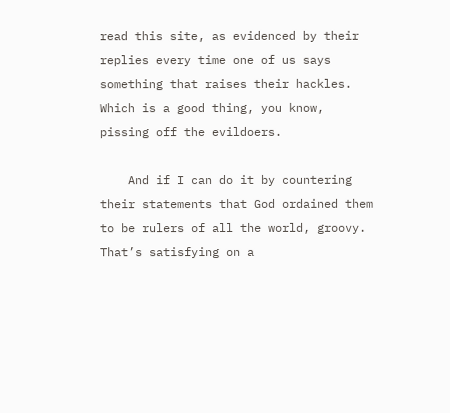read this site, as evidenced by their replies every time one of us says something that raises their hackles. Which is a good thing, you know, pissing off the evildoers.

    And if I can do it by countering their statements that God ordained them to be rulers of all the world, groovy. That’s satisfying on a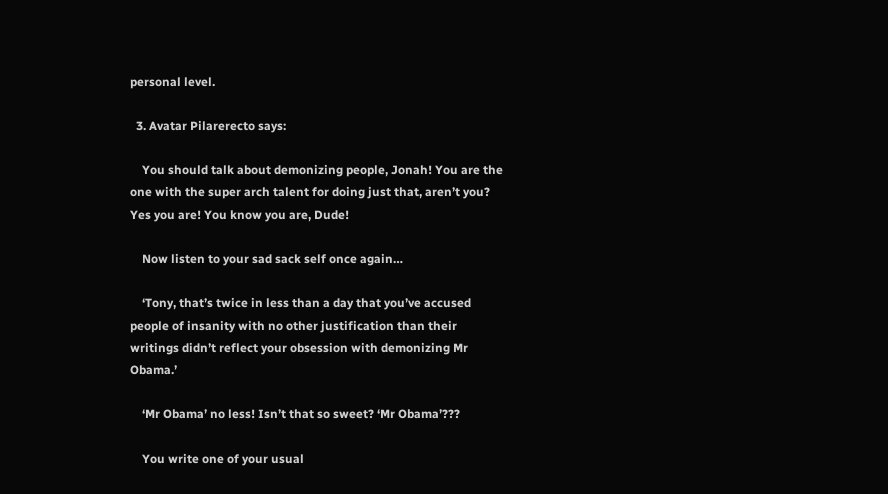personal level.

  3. Avatar Pilarerecto says:

    You should talk about demonizing people, Jonah! You are the one with the super arch talent for doing just that, aren’t you? Yes you are! You know you are, Dude!

    Now listen to your sad sack self once again…

    ‘Tony, that’s twice in less than a day that you’ve accused people of insanity with no other justification than their writings didn’t reflect your obsession with demonizing Mr Obama.’

    ‘Mr Obama’ no less! Isn’t that so sweet? ‘Mr Obama’???

    You write one of your usual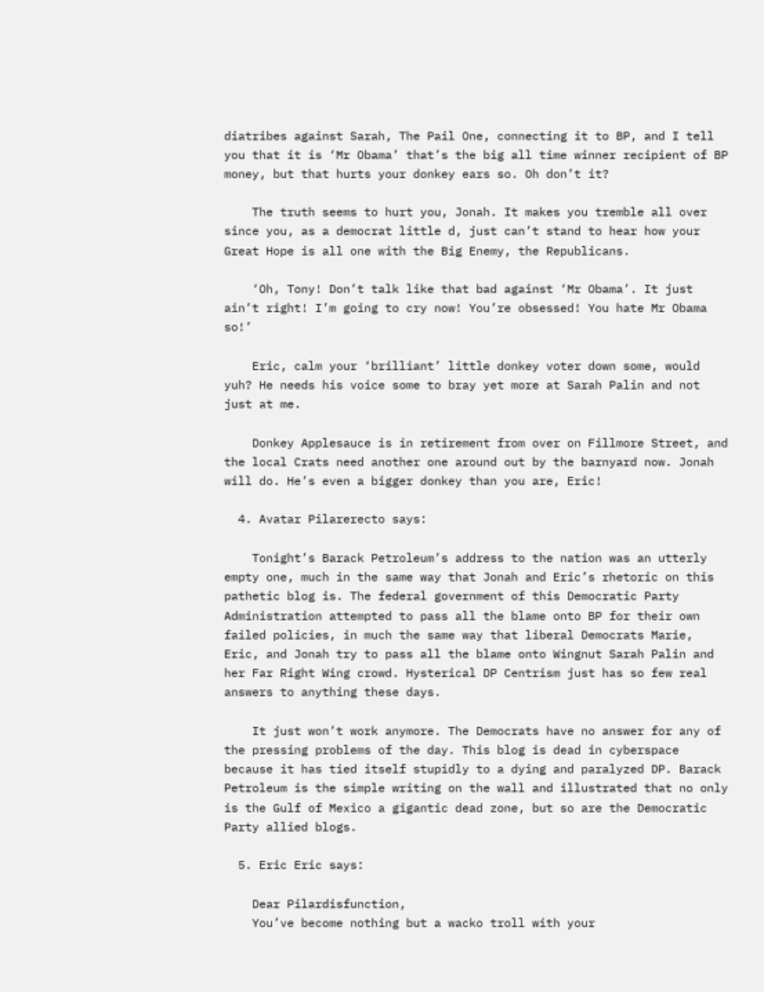diatribes against Sarah, The Pail One, connecting it to BP, and I tell you that it is ‘Mr Obama’ that’s the big all time winner recipient of BP money, but that hurts your donkey ears so. Oh don’t it?

    The truth seems to hurt you, Jonah. It makes you tremble all over since you, as a democrat little d, just can’t stand to hear how your Great Hope is all one with the Big Enemy, the Republicans.

    ‘Oh, Tony! Don’t talk like that bad against ‘Mr Obama’. It just ain’t right! I’m going to cry now! You’re obsessed! You hate Mr Obama so!’

    Eric, calm your ‘brilliant’ little donkey voter down some, would yuh? He needs his voice some to bray yet more at Sarah Palin and not just at me.

    Donkey Applesauce is in retirement from over on Fillmore Street, and the local Crats need another one around out by the barnyard now. Jonah will do. He’s even a bigger donkey than you are, Eric!

  4. Avatar Pilarerecto says:

    Tonight’s Barack Petroleum’s address to the nation was an utterly empty one, much in the same way that Jonah and Eric’s rhetoric on this pathetic blog is. The federal government of this Democratic Party Administration attempted to pass all the blame onto BP for their own failed policies, in much the same way that liberal Democrats Marie, Eric, and Jonah try to pass all the blame onto Wingnut Sarah Palin and her Far Right Wing crowd. Hysterical DP Centrism just has so few real answers to anything these days.

    It just won’t work anymore. The Democrats have no answer for any of the pressing problems of the day. This blog is dead in cyberspace because it has tied itself stupidly to a dying and paralyzed DP. Barack Petroleum is the simple writing on the wall and illustrated that no only is the Gulf of Mexico a gigantic dead zone, but so are the Democratic Party allied blogs.

  5. Eric Eric says:

    Dear Pilardisfunction,
    You’ve become nothing but a wacko troll with your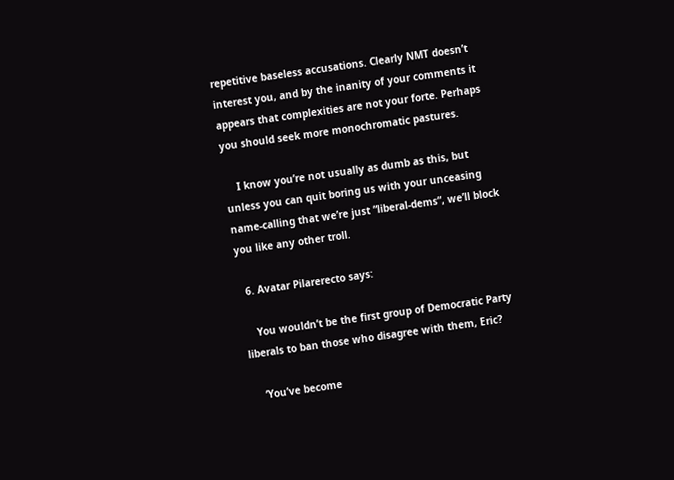repetitive baseless accusations. Clearly NMT doesn’t interest you, and by the inanity of your comments it appears that complexities are not your forte. Perhaps you should seek more monochromatic pastures.

    I know you’re not usually as dumb as this, but unless you can quit boring us with your unceasing name-calling that we’re just “liberal-dems”, we’ll block you like any other troll.

  6. Avatar Pilarerecto says:

    You wouldn’t be the first group of Democratic Party liberals to ban those who disagree with them, Eric?

    ‘You’ve become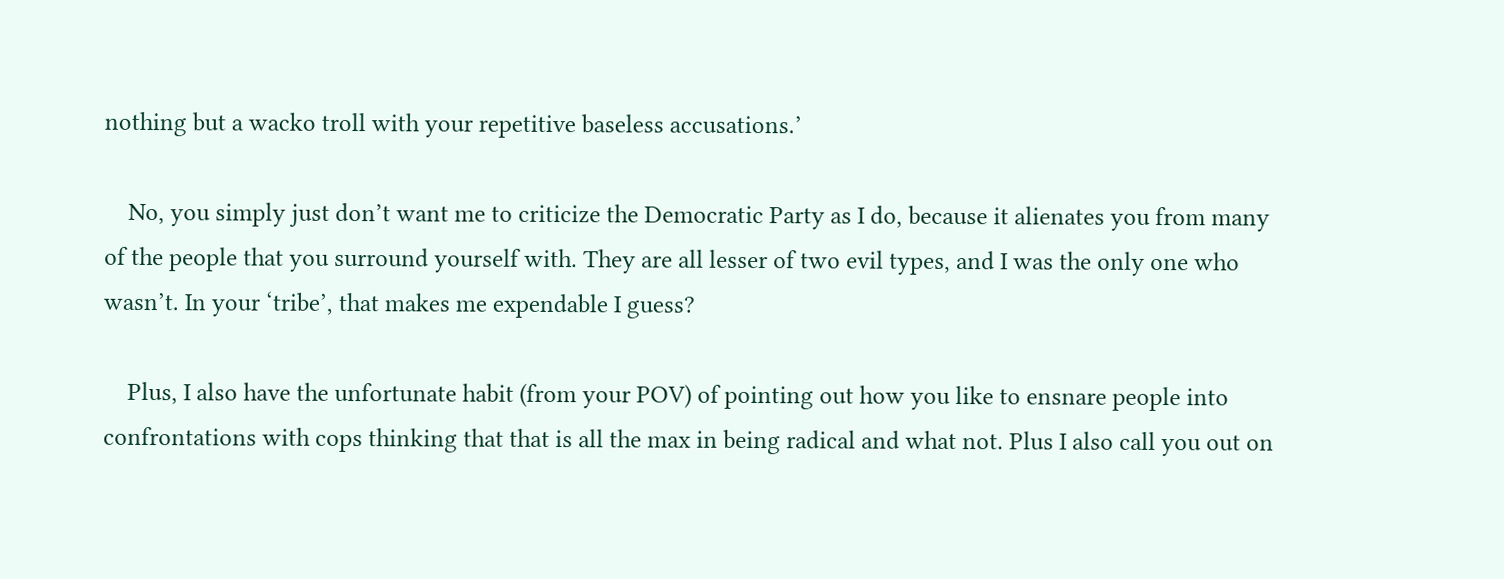nothing but a wacko troll with your repetitive baseless accusations.’

    No, you simply just don’t want me to criticize the Democratic Party as I do, because it alienates you from many of the people that you surround yourself with. They are all lesser of two evil types, and I was the only one who wasn’t. In your ‘tribe’, that makes me expendable I guess?

    Plus, I also have the unfortunate habit (from your POV) of pointing out how you like to ensnare people into confrontations with cops thinking that that is all the max in being radical and what not. Plus I also call you out on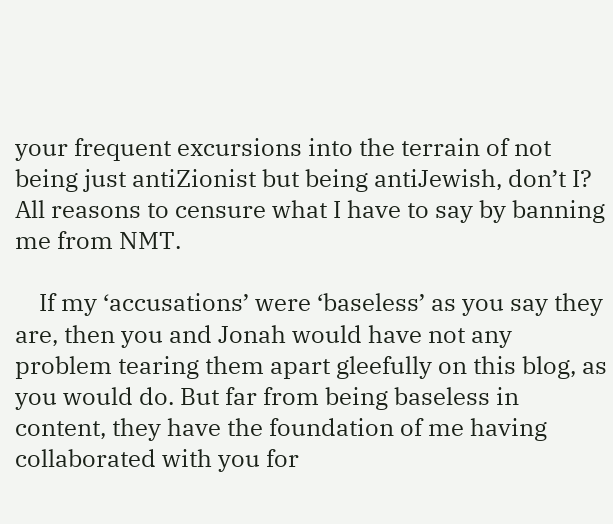your frequent excursions into the terrain of not being just antiZionist but being antiJewish, don’t I? All reasons to censure what I have to say by banning me from NMT.

    If my ‘accusations’ were ‘baseless’ as you say they are, then you and Jonah would have not any problem tearing them apart gleefully on this blog, as you would do. But far from being baseless in content, they have the foundation of me having collaborated with you for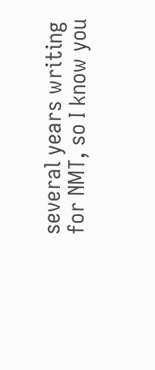several years writing for NMT, so I know you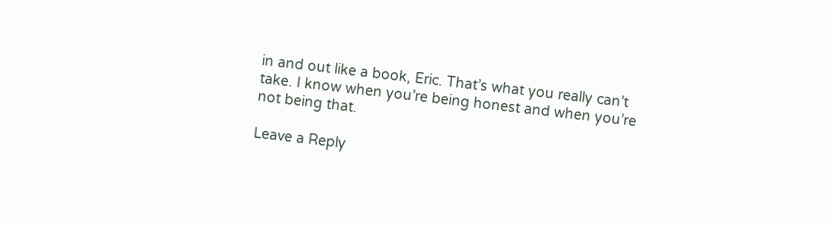in and out like a book, Eric. That’s what you really can’t take. I know when you’re being honest and when you’re not being that.

Leave a Reply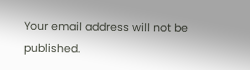Your email address will not be published.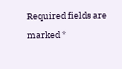Required fields are marked *